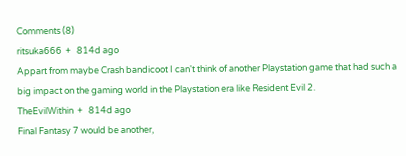Comments (8)
ritsuka666  +   814d ago
Appart from maybe Crash bandicoot I can't think of another Playstation game that had such a big impact on the gaming world in the Playstation era like Resident Evil 2.
TheEvilWithin  +   814d ago
Final Fantasy 7 would be another,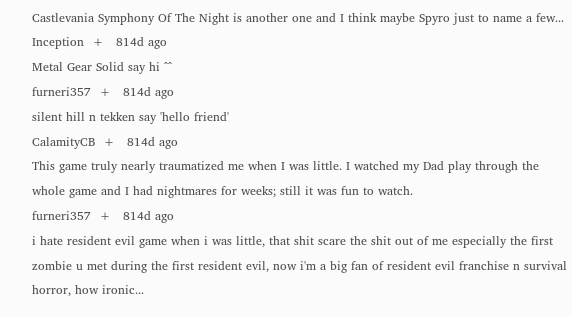Castlevania Symphony Of The Night is another one and I think maybe Spyro just to name a few...
Inception  +   814d ago
Metal Gear Solid say hi ^^
furneri357  +   814d ago
silent hill n tekken say 'hello friend'
CalamityCB  +   814d ago
This game truly nearly traumatized me when I was little. I watched my Dad play through the whole game and I had nightmares for weeks; still it was fun to watch.
furneri357  +   814d ago
i hate resident evil game when i was little, that shit scare the shit out of me especially the first zombie u met during the first resident evil, now i'm a big fan of resident evil franchise n survival horror, how ironic...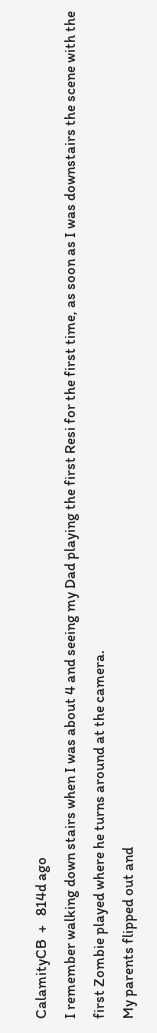CalamityCB  +   814d ago
I remember walking down stairs when I was about 4 and seeing my Dad playing the first Resi for the first time, as soon as I was downstairs the scene with the first Zombie played where he turns around at the camera.
My parents flipped out and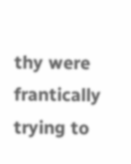thy were frantically trying to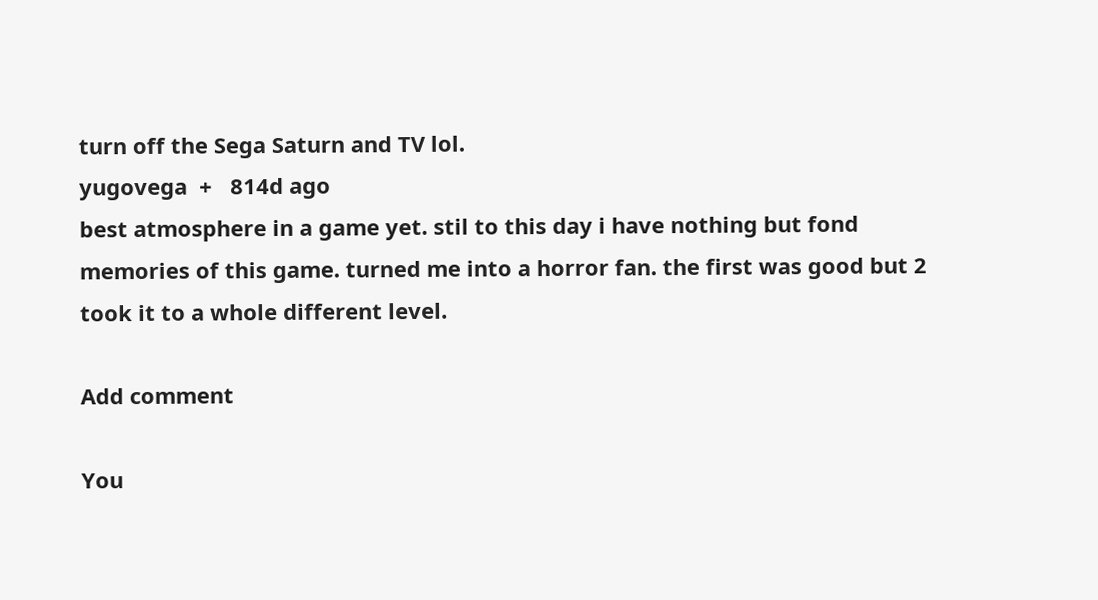turn off the Sega Saturn and TV lol.
yugovega  +   814d ago
best atmosphere in a game yet. stil to this day i have nothing but fond memories of this game. turned me into a horror fan. the first was good but 2 took it to a whole different level.

Add comment

You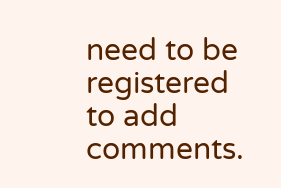need to be registered to add comments.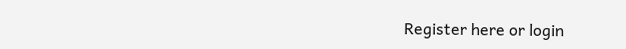Register here or login